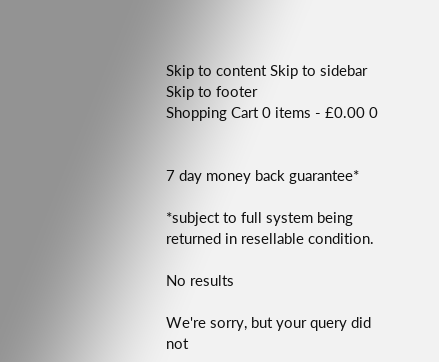Skip to content Skip to sidebar Skip to footer
Shopping Cart 0 items - £0.00 0


7 day money back guarantee*

*subject to full system being returned in resellable condition.

No results

We're sorry, but your query did not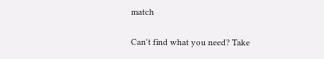match

Can't find what you need? Take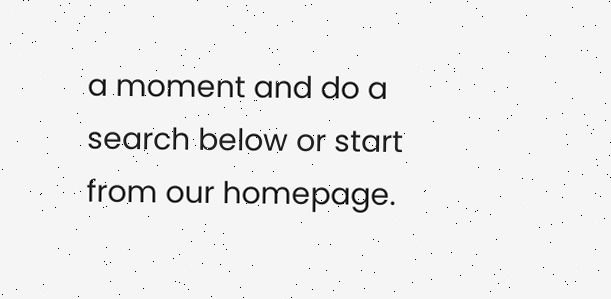a moment and do a search below or start from our homepage.